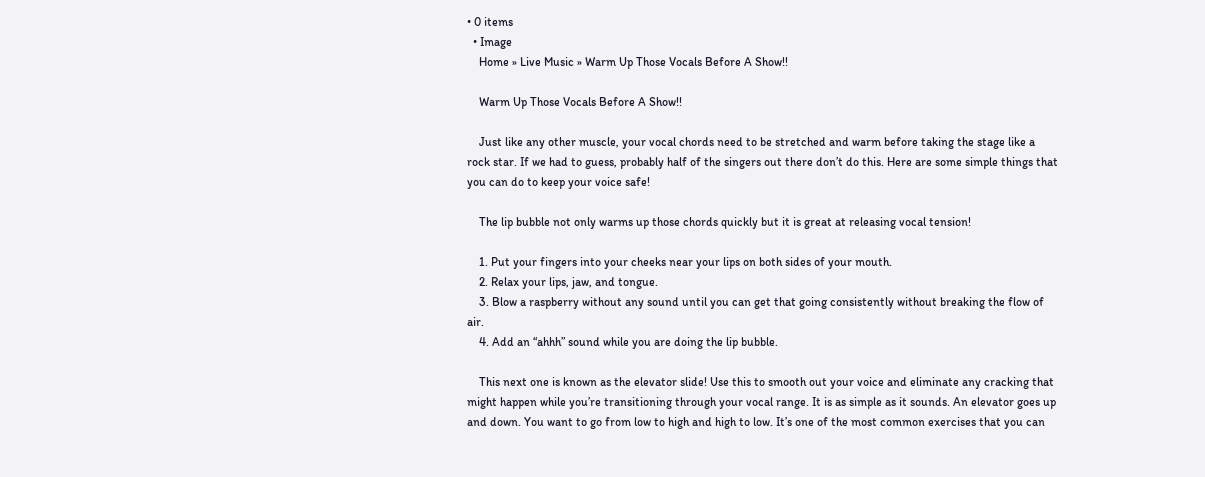• 0 items
  • Image
    Home » Live Music » Warm Up Those Vocals Before A Show!!

    Warm Up Those Vocals Before A Show!!

    Just like any other muscle, your vocal chords need to be stretched and warm before taking the stage like a rock star. If we had to guess, probably half of the singers out there don’t do this. Here are some simple things that you can do to keep your voice safe!

    The lip bubble not only warms up those chords quickly but it is great at releasing vocal tension!

    1. Put your fingers into your cheeks near your lips on both sides of your mouth.
    2. Relax your lips, jaw, and tongue.
    3. Blow a raspberry without any sound until you can get that going consistently without breaking the flow of air.
    4. Add an “ahhh” sound while you are doing the lip bubble.

    This next one is known as the elevator slide! Use this to smooth out your voice and eliminate any cracking that might happen while you’re transitioning through your vocal range. It is as simple as it sounds. An elevator goes up and down. You want to go from low to high and high to low. It’s one of the most common exercises that you can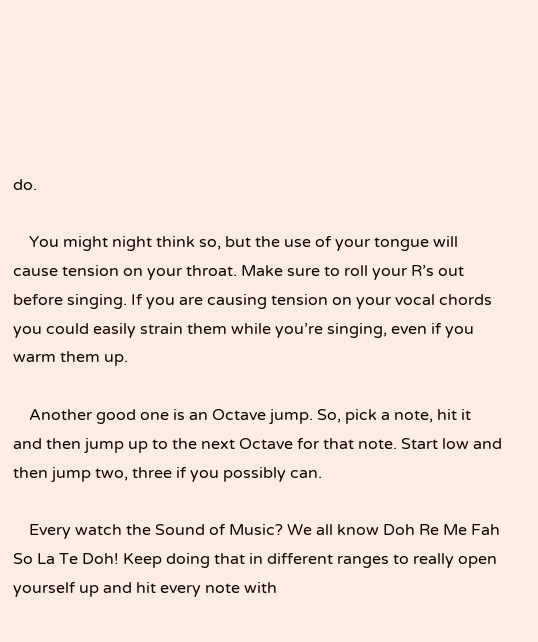do.

    You might night think so, but the use of your tongue will cause tension on your throat. Make sure to roll your R’s out before singing. If you are causing tension on your vocal chords you could easily strain them while you’re singing, even if you warm them up.

    Another good one is an Octave jump. So, pick a note, hit it and then jump up to the next Octave for that note. Start low and then jump two, three if you possibly can.

    Every watch the Sound of Music? We all know Doh Re Me Fah So La Te Doh! Keep doing that in different ranges to really open yourself up and hit every note with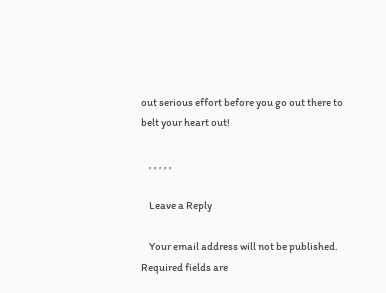out serious effort before you go out there to belt your heart out!

    , , , , ,

    Leave a Reply

    Your email address will not be published. Required fields are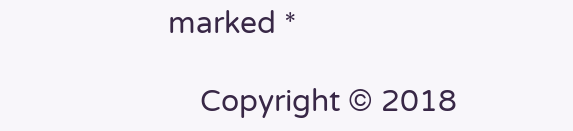marked *

    Copyright © 2018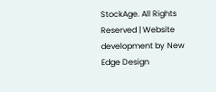StockAge. All Rights Reserved | Website development by New Edge Design